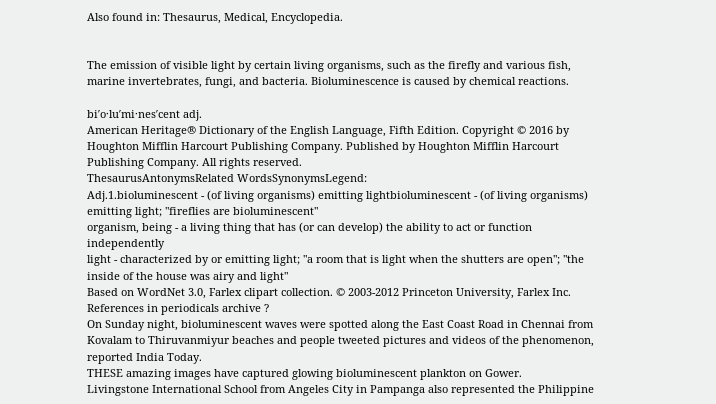Also found in: Thesaurus, Medical, Encyclopedia.


The emission of visible light by certain living organisms, such as the firefly and various fish, marine invertebrates, fungi, and bacteria. Bioluminescence is caused by chemical reactions.

bi′o·lu′mi·nes′cent adj.
American Heritage® Dictionary of the English Language, Fifth Edition. Copyright © 2016 by Houghton Mifflin Harcourt Publishing Company. Published by Houghton Mifflin Harcourt Publishing Company. All rights reserved.
ThesaurusAntonymsRelated WordsSynonymsLegend:
Adj.1.bioluminescent - (of living organisms) emitting lightbioluminescent - (of living organisms) emitting light; "fireflies are bioluminescent"
organism, being - a living thing that has (or can develop) the ability to act or function independently
light - characterized by or emitting light; "a room that is light when the shutters are open"; "the inside of the house was airy and light"
Based on WordNet 3.0, Farlex clipart collection. © 2003-2012 Princeton University, Farlex Inc.
References in periodicals archive ?
On Sunday night, bioluminescent waves were spotted along the East Coast Road in Chennai from Kovalam to Thiruvanmiyur beaches and people tweeted pictures and videos of the phenomenon, reported India Today.
THESE amazing images have captured glowing bioluminescent plankton on Gower.
Livingstone International School from Angeles City in Pampanga also represented the Philippine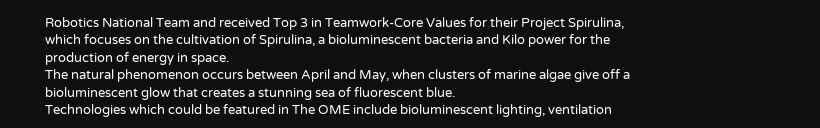Robotics National Team and received Top 3 in Teamwork-Core Values for their Project Spirulina, which focuses on the cultivation of Spirulina, a bioluminescent bacteria and Kilo power for the production of energy in space.
The natural phenomenon occurs between April and May, when clusters of marine algae give off a bioluminescent glow that creates a stunning sea of fluorescent blue.
Technologies which could be featured in The OME include bioluminescent lighting, ventilation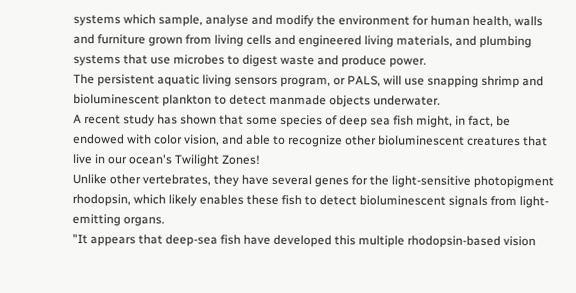systems which sample, analyse and modify the environment for human health, walls and furniture grown from living cells and engineered living materials, and plumbing systems that use microbes to digest waste and produce power.
The persistent aquatic living sensors program, or PALS, will use snapping shrimp and bioluminescent plankton to detect manmade objects underwater.
A recent study has shown that some species of deep sea fish might, in fact, be endowed with color vision, and able to recognize other bioluminescent creatures that live in our ocean's Twilight Zones!
Unlike other vertebrates, they have several genes for the light-sensitive photopigment rhodopsin, which likely enables these fish to detect bioluminescent signals from light-emitting organs.
"It appears that deep-sea fish have developed this multiple rhodopsin-based vision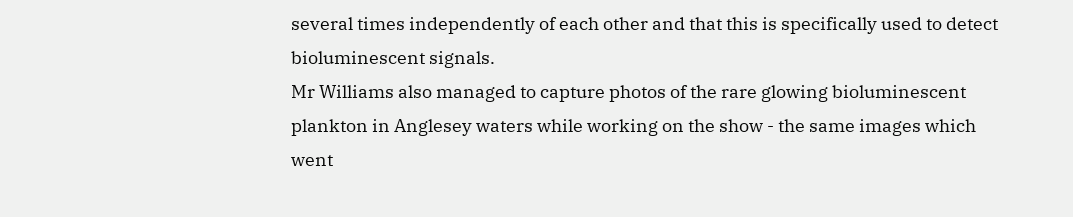several times independently of each other and that this is specifically used to detect bioluminescent signals.
Mr Williams also managed to capture photos of the rare glowing bioluminescent plankton in Anglesey waters while working on the show - the same images which went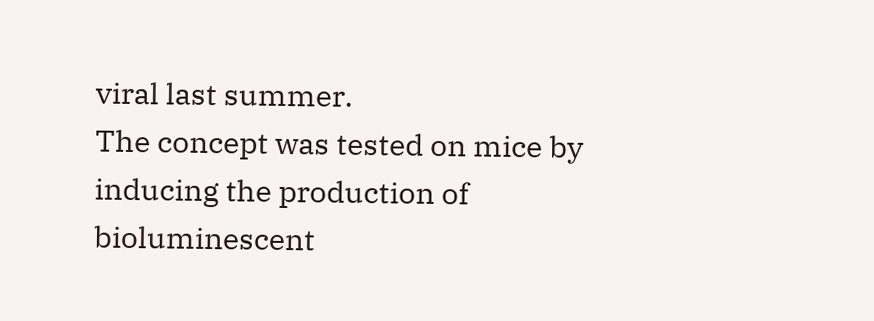viral last summer.
The concept was tested on mice by inducing the production of bioluminescent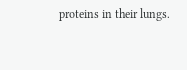proteins in their lungs.